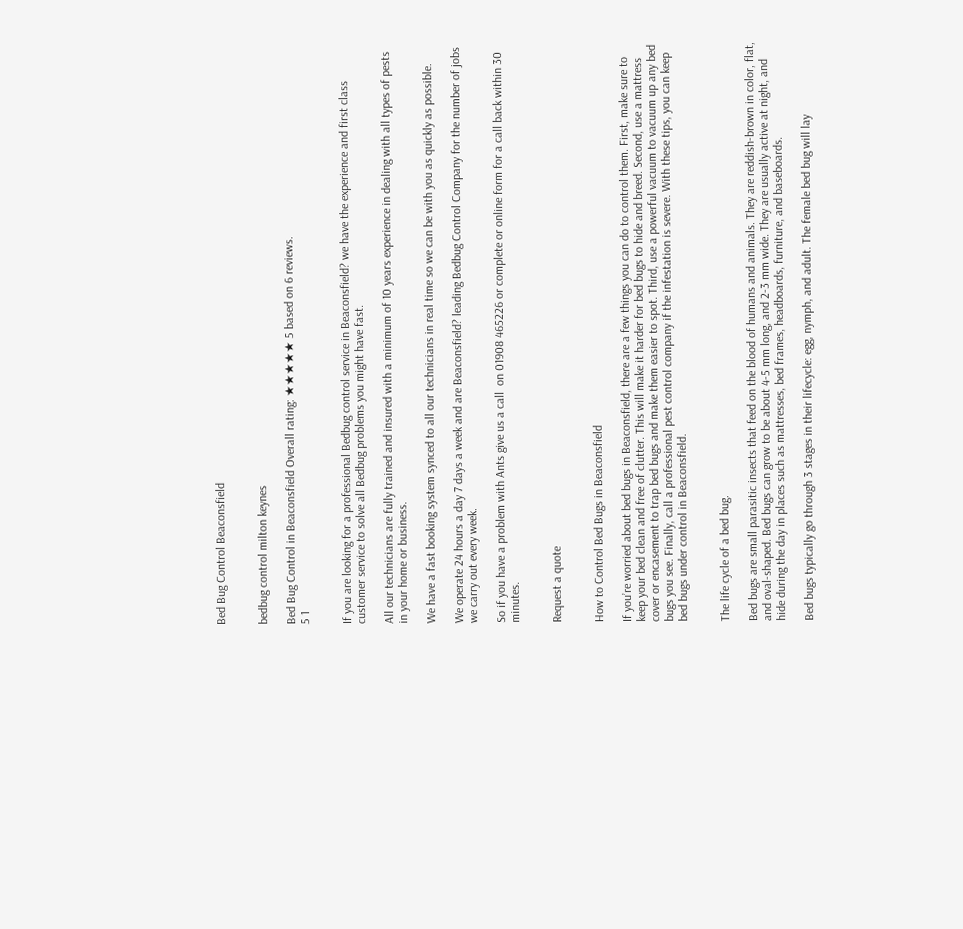Bed Bug Control Beaconsfield


bedbug control milton keynes

Bed Bug Control in Beaconsfield Overall rating: ★★★★★ 5 based on 6 reviews.
5 1


If you are looking for a professional Bedbug control service in Beaconsfield? we have the experience and first class customer service to solve all Bedbug problems you might have fast.

All our technicians are fully trained and insured with a minimum of 10 years experience in dealing with all types of pests in your home or business.

We have a fast booking system synced to all our technicians in real time so we can be with you as quickly as possible.

We operate 24 hours a day 7 days a week and are Beaconsfield? leading Bedbug Control Company for the number of jobs we carry out every week.

So if you have a problem with Ants give us a call  on 01908 465226 or complete or online form for a call back within 30 minutes.


Request a quote


How to Control Bed Bugs in Beaconsfield

If you’re worried about bed bugs in Beaconsfield, there are a few things you can do to control them. First, make sure to keep your bed clean and free of clutter. This will make it harder for bed bugs to hide and breed. Second, use a mattress cover or encasement to trap bed bugs and make them easier to spot. Third, use a powerful vacuum to vacuum up any bed bugs you see. Finally, call a professional pest control company if the infestation is severe. With these tips, you can keep bed bugs under control in Beaconsfield.


The life cycle of a bed bug.

Bed bugs are small parasitic insects that feed on the blood of humans and animals. They are reddish-brown in color, flat, and oval-shaped. Bed bugs can grow to be about 4-5 mm long, and 2-3 mm wide. They are usually active at night, and hide during the day in places such as mattresses, bed frames, headboards, furniture, and baseboards.

Bed bugs typically go through 3 stages in their lifecycle: egg, nymph, and adult. The female bed bug will lay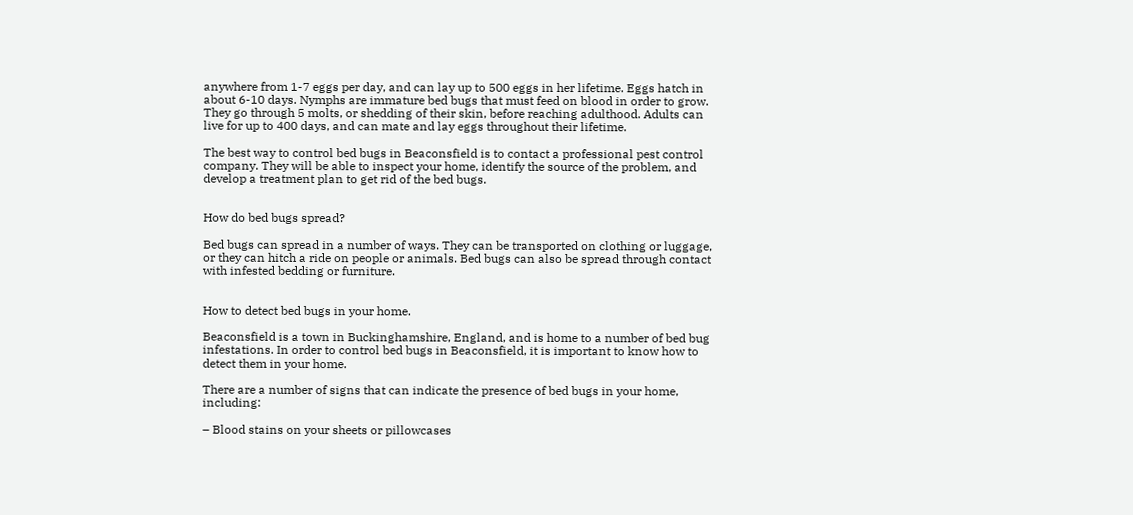anywhere from 1-7 eggs per day, and can lay up to 500 eggs in her lifetime. Eggs hatch in about 6-10 days. Nymphs are immature bed bugs that must feed on blood in order to grow. They go through 5 molts, or shedding of their skin, before reaching adulthood. Adults can live for up to 400 days, and can mate and lay eggs throughout their lifetime.

The best way to control bed bugs in Beaconsfield is to contact a professional pest control company. They will be able to inspect your home, identify the source of the problem, and develop a treatment plan to get rid of the bed bugs.


How do bed bugs spread?

Bed bugs can spread in a number of ways. They can be transported on clothing or luggage, or they can hitch a ride on people or animals. Bed bugs can also be spread through contact with infested bedding or furniture.


How to detect bed bugs in your home.

Beaconsfield is a town in Buckinghamshire, England, and is home to a number of bed bug infestations. In order to control bed bugs in Beaconsfield, it is important to know how to detect them in your home.

There are a number of signs that can indicate the presence of bed bugs in your home, including:

– Blood stains on your sheets or pillowcases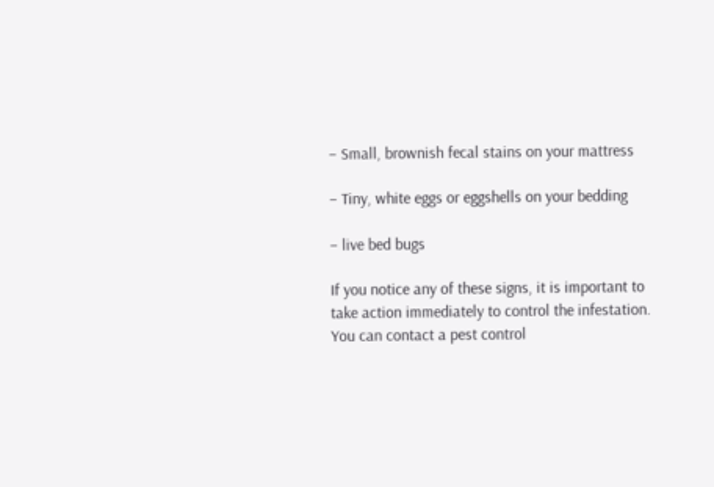– Small, brownish fecal stains on your mattress

– Tiny, white eggs or eggshells on your bedding

– live bed bugs

If you notice any of these signs, it is important to take action immediately to control the infestation. You can contact a pest control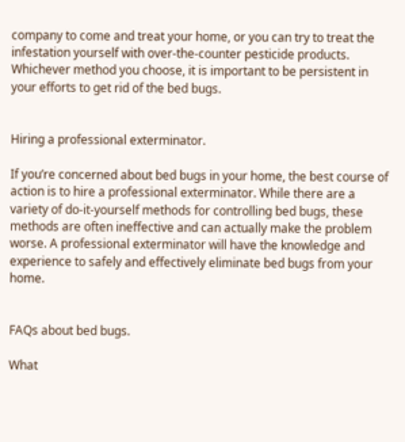company to come and treat your home, or you can try to treat the infestation yourself with over-the-counter pesticide products. Whichever method you choose, it is important to be persistent in your efforts to get rid of the bed bugs.


Hiring a professional exterminator.

If you’re concerned about bed bugs in your home, the best course of action is to hire a professional exterminator. While there are a variety of do-it-yourself methods for controlling bed bugs, these methods are often ineffective and can actually make the problem worse. A professional exterminator will have the knowledge and experience to safely and effectively eliminate bed bugs from your home.


FAQs about bed bugs.

What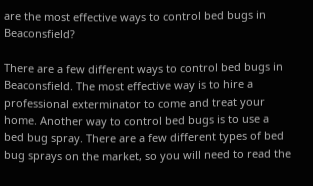are the most effective ways to control bed bugs in Beaconsfield?

There are a few different ways to control bed bugs in Beaconsfield. The most effective way is to hire a professional exterminator to come and treat your home. Another way to control bed bugs is to use a bed bug spray. There are a few different types of bed bug sprays on the market, so you will need to read the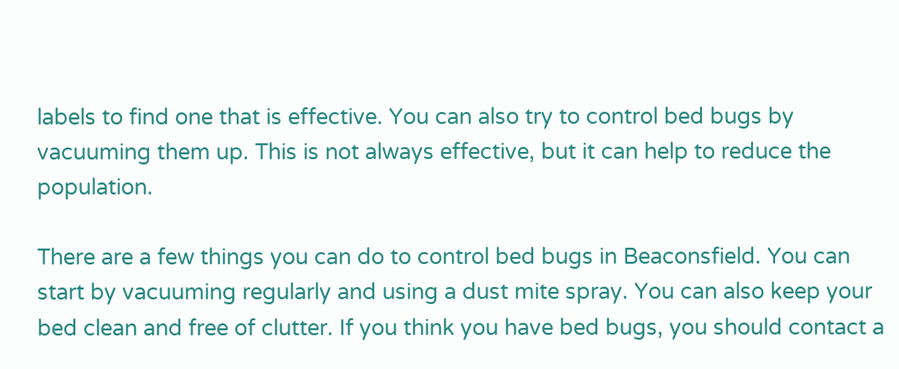labels to find one that is effective. You can also try to control bed bugs by vacuuming them up. This is not always effective, but it can help to reduce the population.

There are a few things you can do to control bed bugs in Beaconsfield. You can start by vacuuming regularly and using a dust mite spray. You can also keep your bed clean and free of clutter. If you think you have bed bugs, you should contact a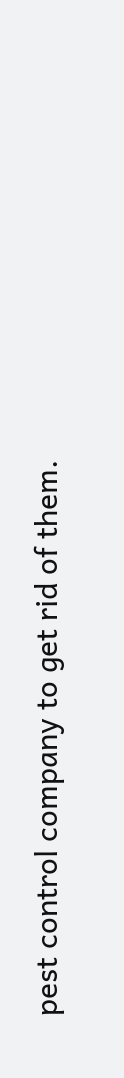pest control company to get rid of them.